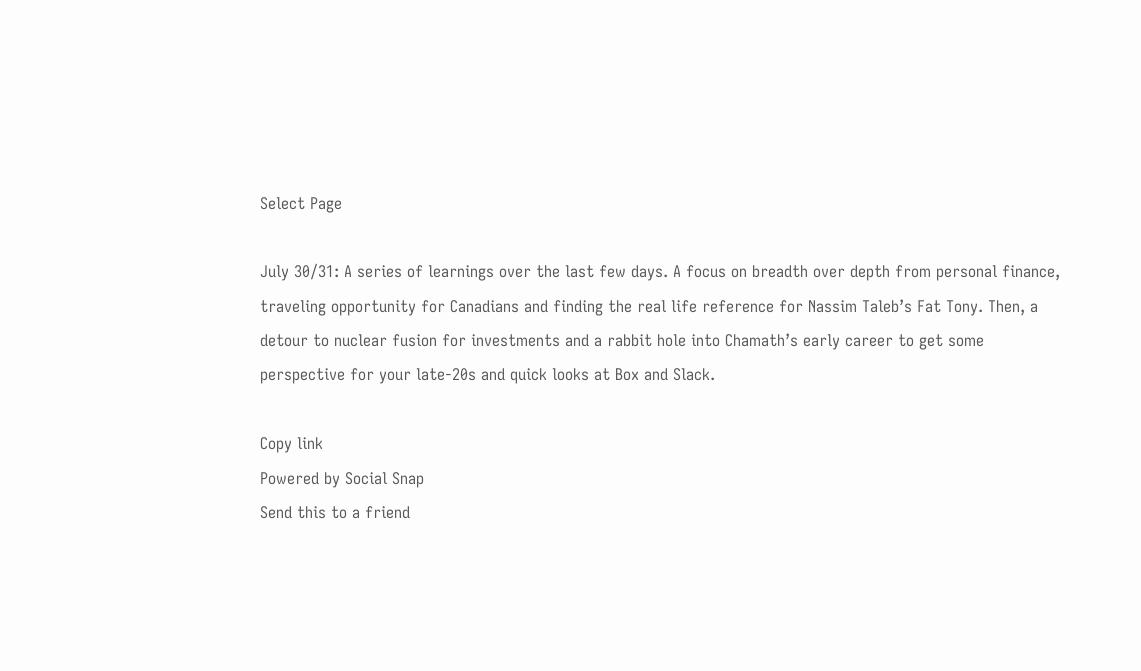Select Page

July 30/31: A series of learnings over the last few days. A focus on breadth over depth from personal finance, traveling opportunity for Canadians and finding the real life reference for Nassim Taleb’s Fat Tony. Then, a detour to nuclear fusion for investments and a rabbit hole into Chamath’s early career to get some perspective for your late-20s and quick looks at Box and Slack.

Copy link
Powered by Social Snap
Send this to a friend